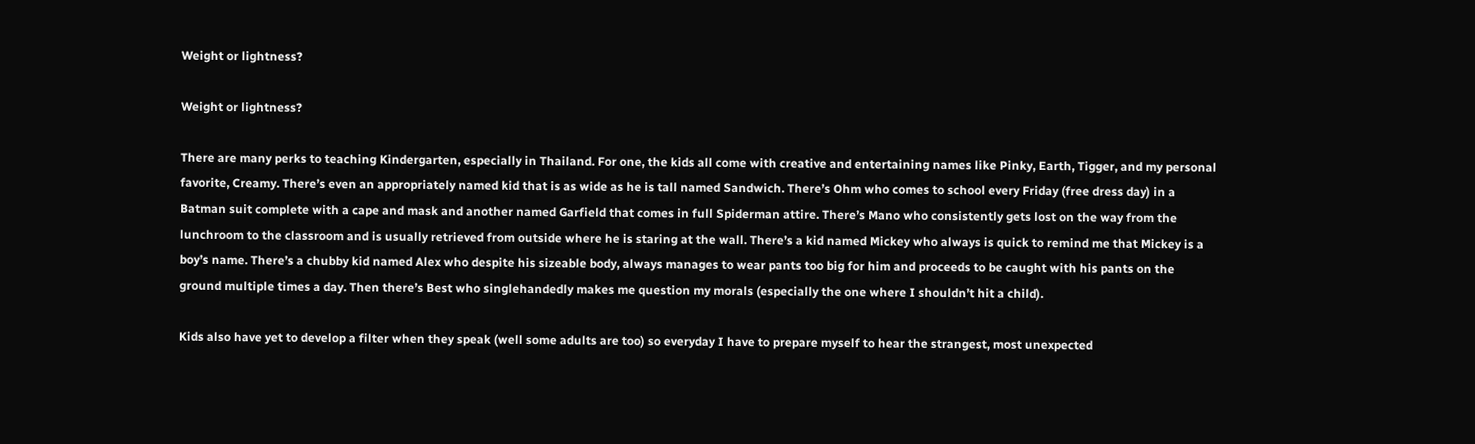Weight or lightness?

Weight or lightness?

There are many perks to teaching Kindergarten, especially in Thailand. For one, the kids all come with creative and entertaining names like Pinky, Earth, Tigger, and my personal favorite, Creamy. There’s even an appropriately named kid that is as wide as he is tall named Sandwich. There’s Ohm who comes to school every Friday (free dress day) in a Batman suit complete with a cape and mask and another named Garfield that comes in full Spiderman attire. There’s Mano who consistently gets lost on the way from the lunchroom to the classroom and is usually retrieved from outside where he is staring at the wall. There’s a kid named Mickey who always is quick to remind me that Mickey is a boy’s name. There’s a chubby kid named Alex who despite his sizeable body, always manages to wear pants too big for him and proceeds to be caught with his pants on the ground multiple times a day. Then there’s Best who singlehandedly makes me question my morals (especially the one where I shouldn’t hit a child).

Kids also have yet to develop a filter when they speak (well some adults are too) so everyday I have to prepare myself to hear the strangest, most unexpected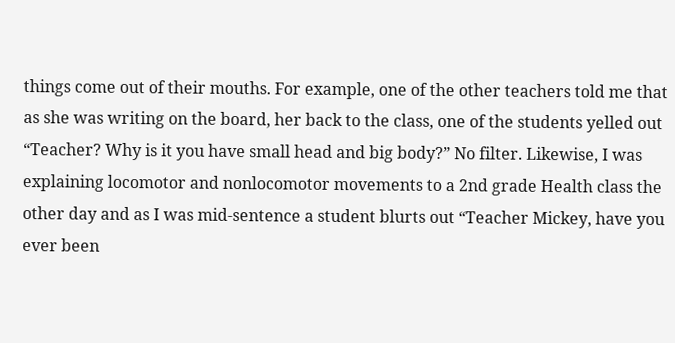things come out of their mouths. For example, one of the other teachers told me that as she was writing on the board, her back to the class, one of the students yelled out “Teacher? Why is it you have small head and big body?” No filter. Likewise, I was explaining locomotor and nonlocomotor movements to a 2nd grade Health class the other day and as I was mid-sentence a student blurts out “Teacher Mickey, have you ever been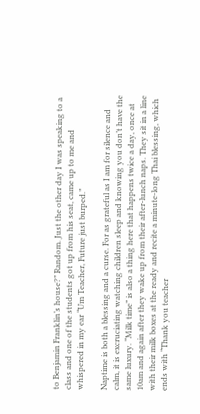to Benjamin Franklin’s house?” Random. Just the other day I was speaking to a class and one of the students got up from his seat, came up to me and whispered in my ear “Um Teacher, Future just burped.”

Naptime is both a blessing and a curse. For as grateful as I am for silence and calm, it is excruciating watching children sleep and knowing you don’t have the same luxury. “Milk time” is also a thing here that happens twice a day, once at 10am and again after they wake up from their after-lunch naps. They sit in a line with their milk boxes at the ready and recite a minute-long Thai blessing, which ends with “Thank you teacher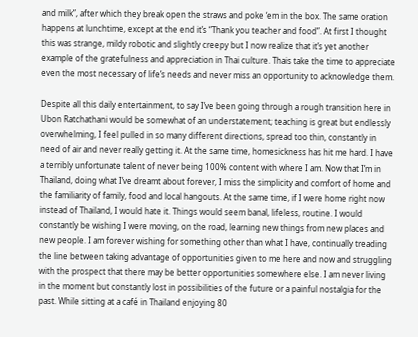and milk”, after which they break open the straws and poke ‘em in the box. The same oration happens at lunchtime, except at the end it’s “Thank you teacher and food”. At first I thought this was strange, mildy robotic and slightly creepy but I now realize that it’s yet another example of the gratefulness and appreciation in Thai culture. Thais take the time to appreciate even the most necessary of life’s needs and never miss an opportunity to acknowledge them.

Despite all this daily entertainment, to say I’ve been going through a rough transition here in Ubon Ratchathani would be somewhat of an understatement; teaching is great but endlessly overwhelming, I feel pulled in so many different directions, spread too thin, constantly in need of air and never really getting it. At the same time, homesickness has hit me hard. I have a terribly unfortunate talent of never being 100% content with where I am. Now that I’m in Thailand, doing what I’ve dreamt about forever, I miss the simplicity and comfort of home and the familiarity of family, food and local hangouts. At the same time, if I were home right now instead of Thailand, I would hate it. Things would seem banal, lifeless, routine. I would constantly be wishing I were moving, on the road, learning new things from new places and new people. I am forever wishing for something other than what I have, continually treading the line between taking advantage of opportunities given to me here and now and struggling with the prospect that there may be better opportunities somewhere else. I am never living in the moment but constantly lost in possibilities of the future or a painful nostalgia for the past. While sitting at a café in Thailand enjoying 80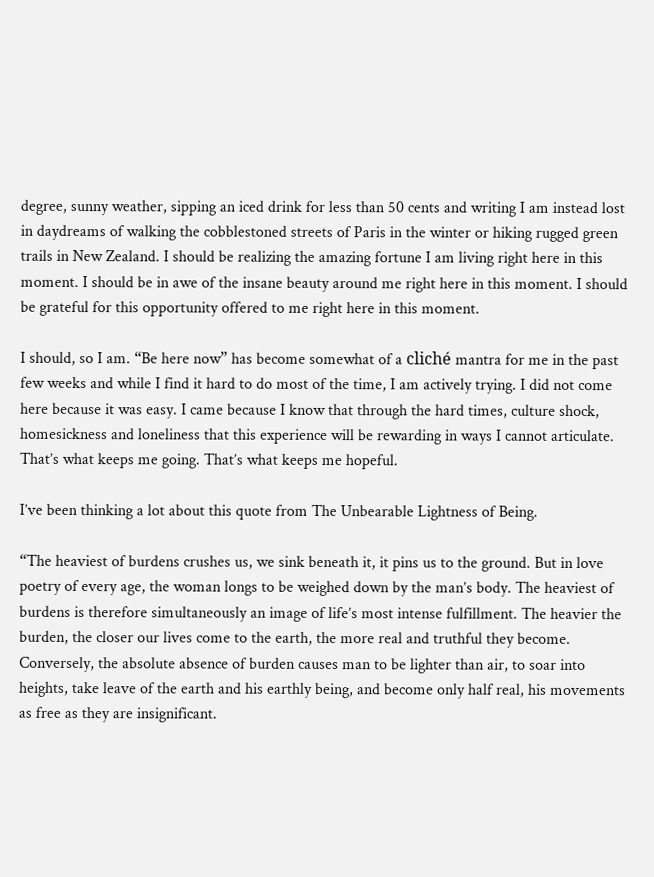degree, sunny weather, sipping an iced drink for less than 50 cents and writing I am instead lost in daydreams of walking the cobblestoned streets of Paris in the winter or hiking rugged green trails in New Zealand. I should be realizing the amazing fortune I am living right here in this moment. I should be in awe of the insane beauty around me right here in this moment. I should be grateful for this opportunity offered to me right here in this moment.

I should, so I am. “Be here now” has become somewhat of a cliché mantra for me in the past few weeks and while I find it hard to do most of the time, I am actively trying. I did not come here because it was easy. I came because I know that through the hard times, culture shock, homesickness and loneliness that this experience will be rewarding in ways I cannot articulate. That’s what keeps me going. That’s what keeps me hopeful.

I’ve been thinking a lot about this quote from The Unbearable Lightness of Being.

“The heaviest of burdens crushes us, we sink beneath it, it pins us to the ground. But in love poetry of every age, the woman longs to be weighed down by the man’s body. The heaviest of burdens is therefore simultaneously an image of life’s most intense fulfillment. The heavier the burden, the closer our lives come to the earth, the more real and truthful they become. Conversely, the absolute absence of burden causes man to be lighter than air, to soar into heights, take leave of the earth and his earthly being, and become only half real, his movements as free as they are insignificant.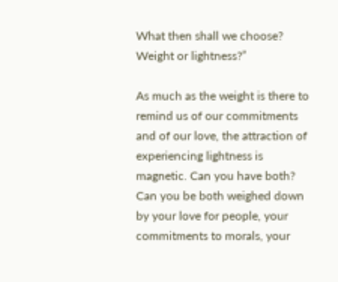What then shall we choose? Weight or lightness?”

As much as the weight is there to remind us of our commitments and of our love, the attraction of experiencing lightness is magnetic. Can you have both? Can you be both weighed down by your love for people, your commitments to morals, your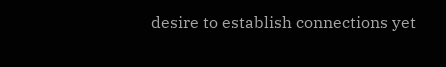desire to establish connections yet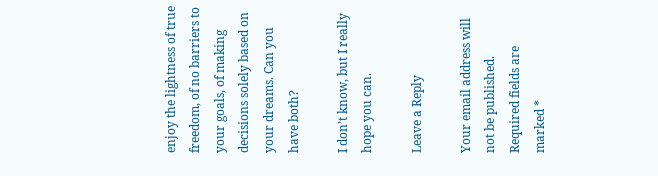enjoy the lightness of true freedom, of no barriers to your goals, of making decisions solely based on your dreams. Can you have both?

I don’t know, but I really hope you can.

Leave a Reply

Your email address will not be published. Required fields are marked *